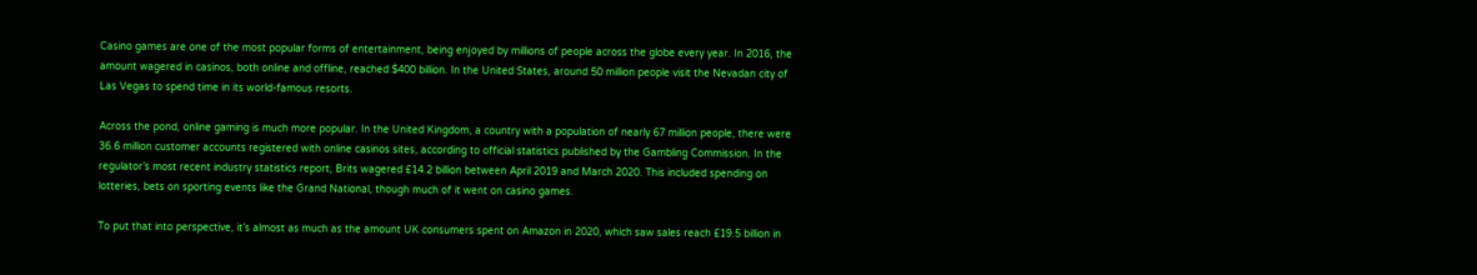Casino games are one of the most popular forms of entertainment, being enjoyed by millions of people across the globe every year. In 2016, the amount wagered in casinos, both online and offline, reached $400 billion. In the United States, around 50 million people visit the Nevadan city of Las Vegas to spend time in its world-famous resorts.

Across the pond, online gaming is much more popular. In the United Kingdom, a country with a population of nearly 67 million people, there were 36.6 million customer accounts registered with online casinos sites, according to official statistics published by the Gambling Commission. In the regulator’s most recent industry statistics report, Brits wagered £14.2 billion between April 2019 and March 2020. This included spending on lotteries, bets on sporting events like the Grand National, though much of it went on casino games.

To put that into perspective, it’s almost as much as the amount UK consumers spent on Amazon in 2020, which saw sales reach £19.5 billion in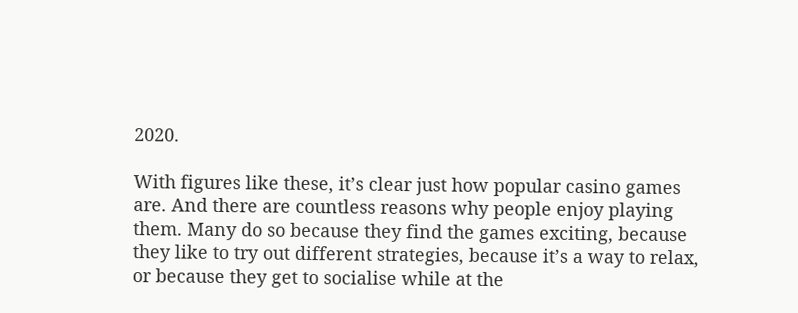2020.

With figures like these, it’s clear just how popular casino games are. And there are countless reasons why people enjoy playing them. Many do so because they find the games exciting, because they like to try out different strategies, because it’s a way to relax, or because they get to socialise while at the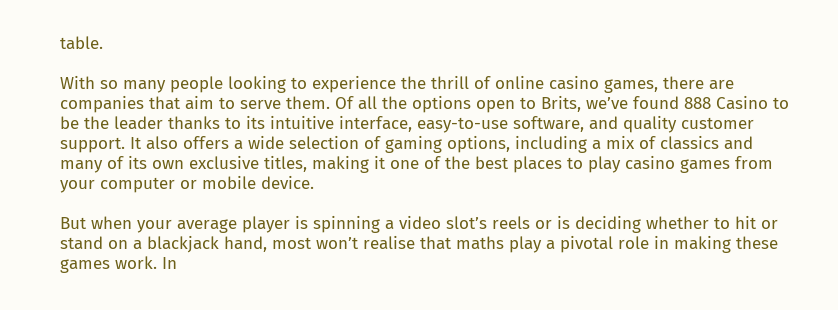table.

With so many people looking to experience the thrill of online casino games, there are companies that aim to serve them. Of all the options open to Brits, we’ve found 888 Casino to be the leader thanks to its intuitive interface, easy-to-use software, and quality customer support. It also offers a wide selection of gaming options, including a mix of classics and many of its own exclusive titles, making it one of the best places to play casino games from your computer or mobile device.

But when your average player is spinning a video slot’s reels or is deciding whether to hit or stand on a blackjack hand, most won’t realise that maths play a pivotal role in making these games work. In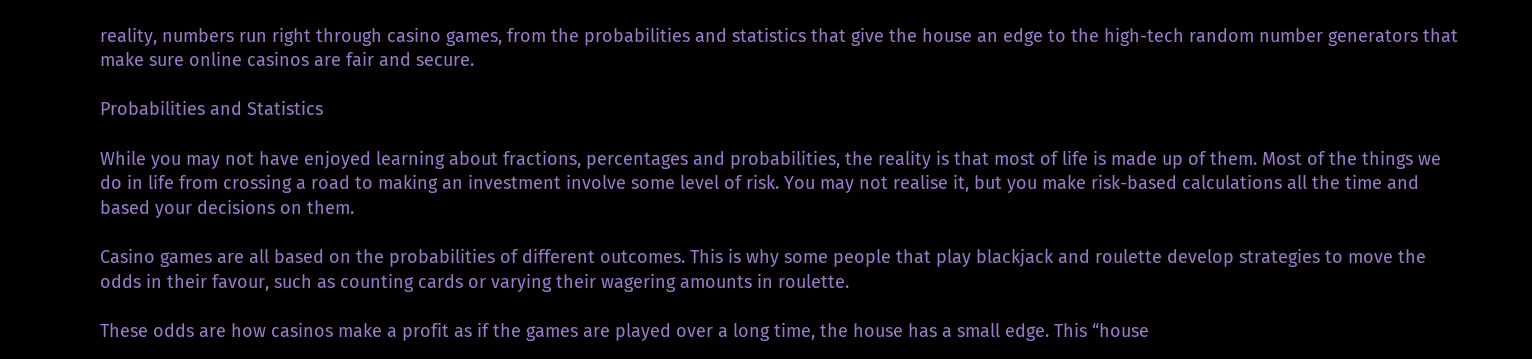reality, numbers run right through casino games, from the probabilities and statistics that give the house an edge to the high-tech random number generators that make sure online casinos are fair and secure.

Probabilities and Statistics

While you may not have enjoyed learning about fractions, percentages and probabilities, the reality is that most of life is made up of them. Most of the things we do in life from crossing a road to making an investment involve some level of risk. You may not realise it, but you make risk-based calculations all the time and based your decisions on them.

Casino games are all based on the probabilities of different outcomes. This is why some people that play blackjack and roulette develop strategies to move the odds in their favour, such as counting cards or varying their wagering amounts in roulette.

These odds are how casinos make a profit as if the games are played over a long time, the house has a small edge. This “house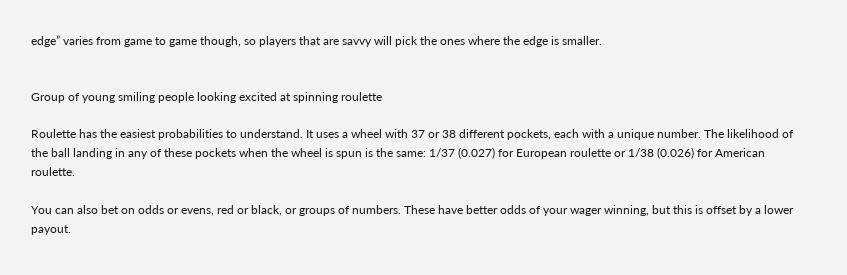edge” varies from game to game though, so players that are savvy will pick the ones where the edge is smaller.


Group of young smiling people looking excited at spinning roulette

Roulette has the easiest probabilities to understand. It uses a wheel with 37 or 38 different pockets, each with a unique number. The likelihood of the ball landing in any of these pockets when the wheel is spun is the same: 1/37 (0.027) for European roulette or 1/38 (0.026) for American roulette.

You can also bet on odds or evens, red or black, or groups of numbers. These have better odds of your wager winning, but this is offset by a lower payout.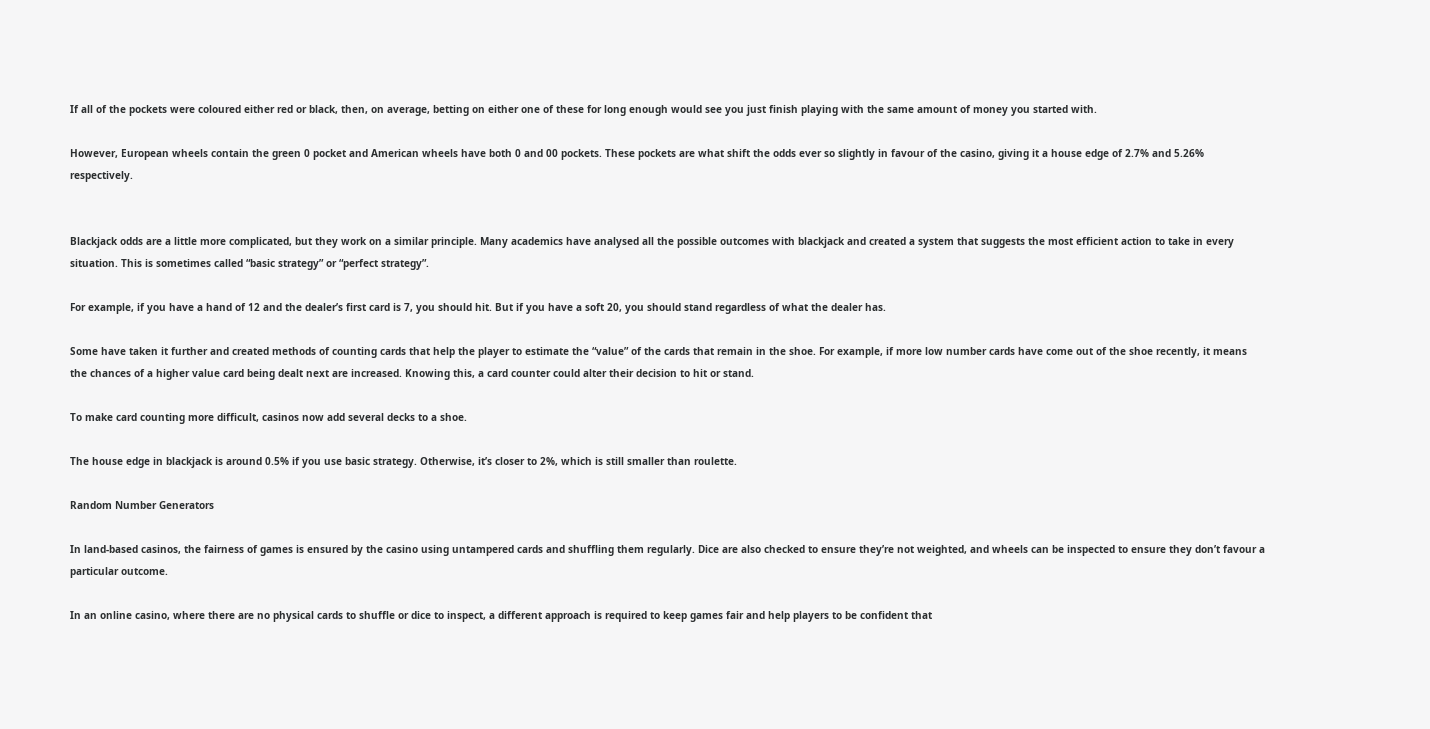If all of the pockets were coloured either red or black, then, on average, betting on either one of these for long enough would see you just finish playing with the same amount of money you started with.

However, European wheels contain the green 0 pocket and American wheels have both 0 and 00 pockets. These pockets are what shift the odds ever so slightly in favour of the casino, giving it a house edge of 2.7% and 5.26% respectively.


Blackjack odds are a little more complicated, but they work on a similar principle. Many academics have analysed all the possible outcomes with blackjack and created a system that suggests the most efficient action to take in every situation. This is sometimes called “basic strategy” or “perfect strategy”.

For example, if you have a hand of 12 and the dealer’s first card is 7, you should hit. But if you have a soft 20, you should stand regardless of what the dealer has.

Some have taken it further and created methods of counting cards that help the player to estimate the “value” of the cards that remain in the shoe. For example, if more low number cards have come out of the shoe recently, it means the chances of a higher value card being dealt next are increased. Knowing this, a card counter could alter their decision to hit or stand.

To make card counting more difficult, casinos now add several decks to a shoe.

The house edge in blackjack is around 0.5% if you use basic strategy. Otherwise, it’s closer to 2%, which is still smaller than roulette.

Random Number Generators

In land-based casinos, the fairness of games is ensured by the casino using untampered cards and shuffling them regularly. Dice are also checked to ensure they’re not weighted, and wheels can be inspected to ensure they don’t favour a particular outcome.

In an online casino, where there are no physical cards to shuffle or dice to inspect, a different approach is required to keep games fair and help players to be confident that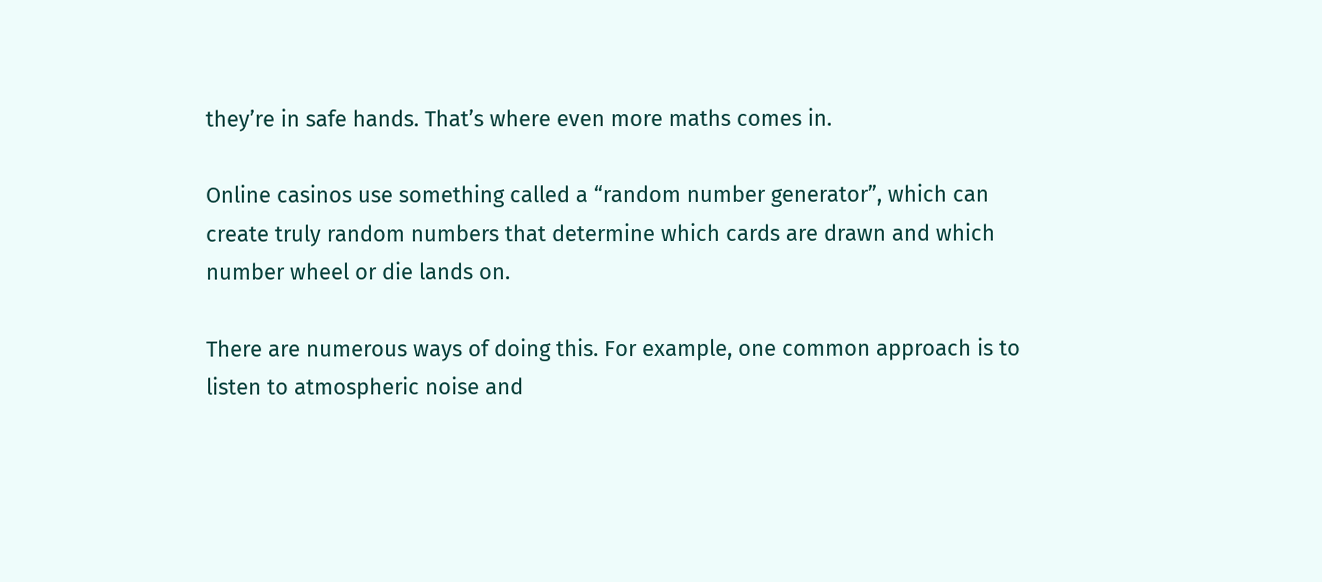they’re in safe hands. That’s where even more maths comes in.

Online casinos use something called a “random number generator”, which can create truly random numbers that determine which cards are drawn and which number wheel or die lands on.

There are numerous ways of doing this. For example, one common approach is to listen to atmospheric noise and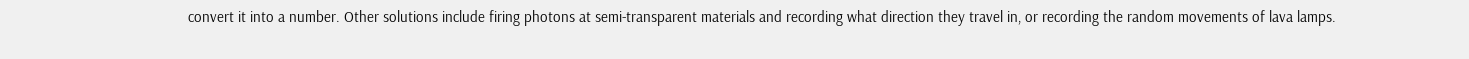convert it into a number. Other solutions include firing photons at semi-transparent materials and recording what direction they travel in, or recording the random movements of lava lamps.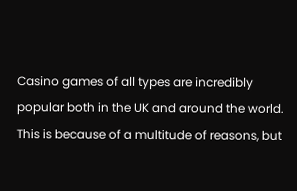Casino games of all types are incredibly popular both in the UK and around the world. This is because of a multitude of reasons, but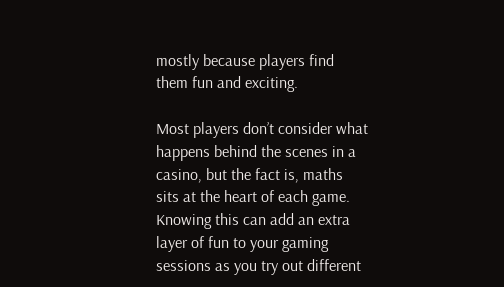mostly because players find them fun and exciting.

Most players don’t consider what happens behind the scenes in a casino, but the fact is, maths sits at the heart of each game. Knowing this can add an extra layer of fun to your gaming sessions as you try out different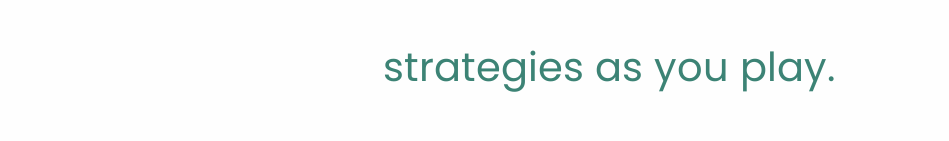strategies as you play.